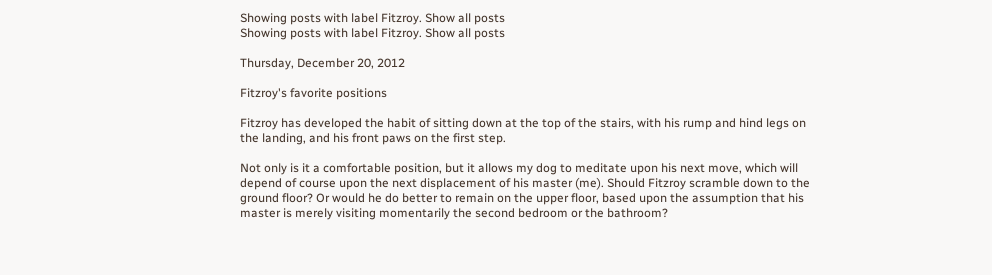Showing posts with label Fitzroy. Show all posts
Showing posts with label Fitzroy. Show all posts

Thursday, December 20, 2012

Fitzroy's favorite positions

Fitzroy has developed the habit of sitting down at the top of the stairs, with his rump and hind legs on the landing, and his front paws on the first step.

Not only is it a comfortable position, but it allows my dog to meditate upon his next move, which will depend of course upon the next displacement of his master (me). Should Fitzroy scramble down to the ground floor? Or would he do better to remain on the upper floor, based upon the assumption that his master is merely visiting momentarily the second bedroom or the bathroom?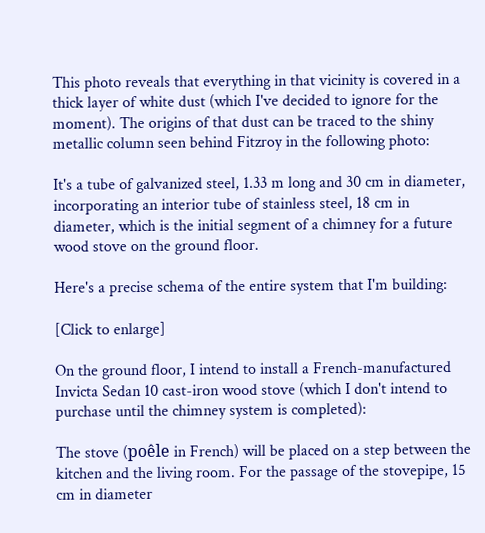This photo reveals that everything in that vicinity is covered in a thick layer of white dust (which I've decided to ignore for the moment). The origins of that dust can be traced to the shiny metallic column seen behind Fitzroy in the following photo:

It's a tube of galvanized steel, 1.33 m long and 30 cm in diameter, incorporating an interior tube of stainless steel, 18 cm in diameter, which is the initial segment of a chimney for a future wood stove on the ground floor.

Here's a precise schema of the entire system that I'm building:

[Click to enlarge]

On the ground floor, I intend to install a French-manufactured Invicta Sedan 10 cast-iron wood stove (which I don't intend to purchase until the chimney system is completed):

The stove (poêle in French) will be placed on a step between the kitchen and the living room. For the passage of the stovepipe, 15 cm in diameter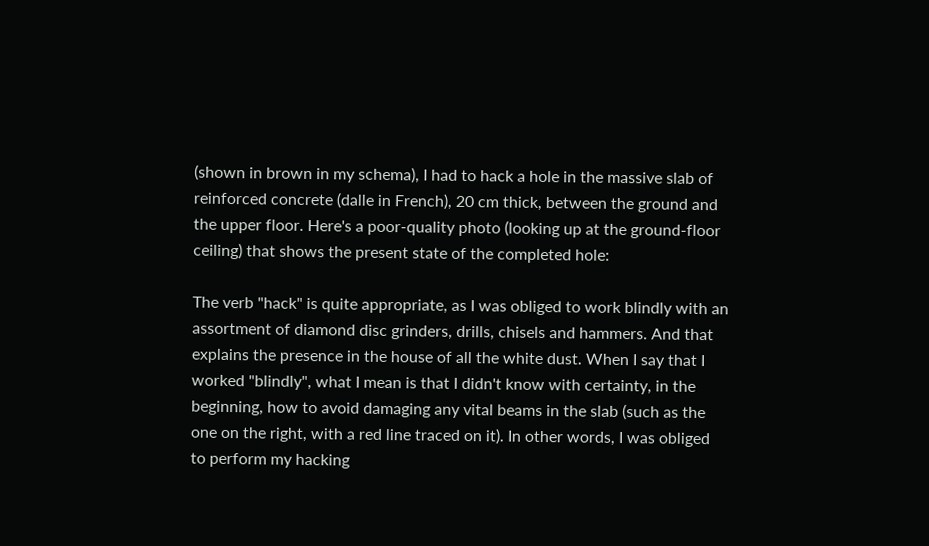(shown in brown in my schema), I had to hack a hole in the massive slab of reinforced concrete (dalle in French), 20 cm thick, between the ground and the upper floor. Here's a poor-quality photo (looking up at the ground-floor ceiling) that shows the present state of the completed hole:

The verb "hack" is quite appropriate, as I was obliged to work blindly with an assortment of diamond disc grinders, drills, chisels and hammers. And that explains the presence in the house of all the white dust. When I say that I worked "blindly", what I mean is that I didn't know with certainty, in the beginning, how to avoid damaging any vital beams in the slab (such as the one on the right, with a red line traced on it). In other words, I was obliged to perform my hacking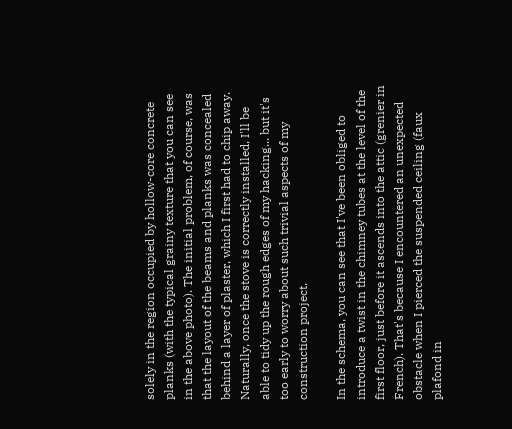solely in the region occupied by hollow-core concrete planks (with the typical grainy texture that you can see in the above photo). The initial problem, of course, was that the layout of the beams and planks was concealed behind a layer of plaster, which I first had to chip away. Naturally, once the stove is correctly installed, I'll be able to tidy up the rough edges of my hacking... but it's too early to worry about such trivial aspects of my construction project.

In the schema, you can see that I've been obliged to introduce a twist in the chimney tubes at the level of the first floor, just before it ascends into the attic (grenier in French). That's because I encountered an unexpected obstacle when I pierced the suspended ceiling (faux plafond in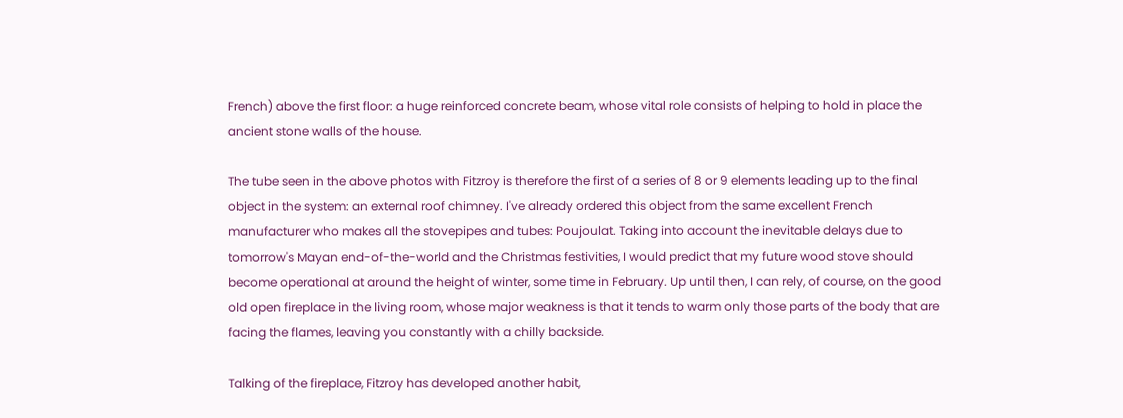French) above the first floor: a huge reinforced concrete beam, whose vital role consists of helping to hold in place the ancient stone walls of the house.

The tube seen in the above photos with Fitzroy is therefore the first of a series of 8 or 9 elements leading up to the final object in the system: an external roof chimney. I've already ordered this object from the same excellent French manufacturer who makes all the stovepipes and tubes: Poujoulat. Taking into account the inevitable delays due to tomorrow's Mayan end-of-the-world and the Christmas festivities, I would predict that my future wood stove should become operational at around the height of winter, some time in February. Up until then, I can rely, of course, on the good old open fireplace in the living room, whose major weakness is that it tends to warm only those parts of the body that are facing the flames, leaving you constantly with a chilly backside.

Talking of the fireplace, Fitzroy has developed another habit,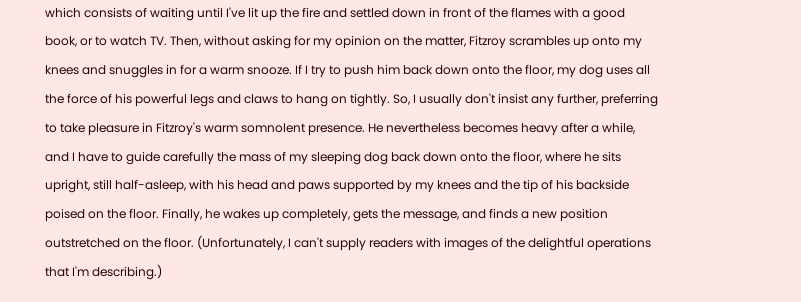which consists of waiting until I've lit up the fire and settled down in front of the flames with a good book, or to watch TV. Then, without asking for my opinion on the matter, Fitzroy scrambles up onto my knees and snuggles in for a warm snooze. If I try to push him back down onto the floor, my dog uses all the force of his powerful legs and claws to hang on tightly. So, I usually don't insist any further, preferring to take pleasure in Fitzroy's warm somnolent presence. He nevertheless becomes heavy after a while, and I have to guide carefully the mass of my sleeping dog back down onto the floor, where he sits upright, still half-asleep, with his head and paws supported by my knees and the tip of his backside poised on the floor. Finally, he wakes up completely, gets the message, and finds a new position outstretched on the floor. (Unfortunately, I can't supply readers with images of the delightful operations that I'm describing.)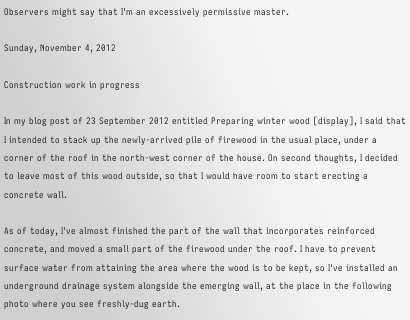Observers might say that I'm an excessively permissive master.

Sunday, November 4, 2012

Construction work in progress

In my blog post of 23 September 2012 entitled Preparing winter wood [display], I said that I intended to stack up the newly-arrived pile of firewood in the usual place, under a corner of the roof in the north-west corner of the house. On second thoughts, I decided to leave most of this wood outside, so that I would have room to start erecting a concrete wall.

As of today, I've almost finished the part of the wall that incorporates reinforced concrete, and moved a small part of the firewood under the roof. I have to prevent surface water from attaining the area where the wood is to be kept, so I've installed an underground drainage system alongside the emerging wall, at the place in the following photo where you see freshly-dug earth.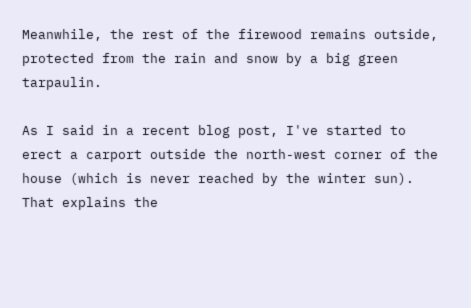Meanwhile, the rest of the firewood remains outside, protected from the rain and snow by a big green tarpaulin.

As I said in a recent blog post, I've started to erect a carport outside the north-west corner of the house (which is never reached by the winter sun). That explains the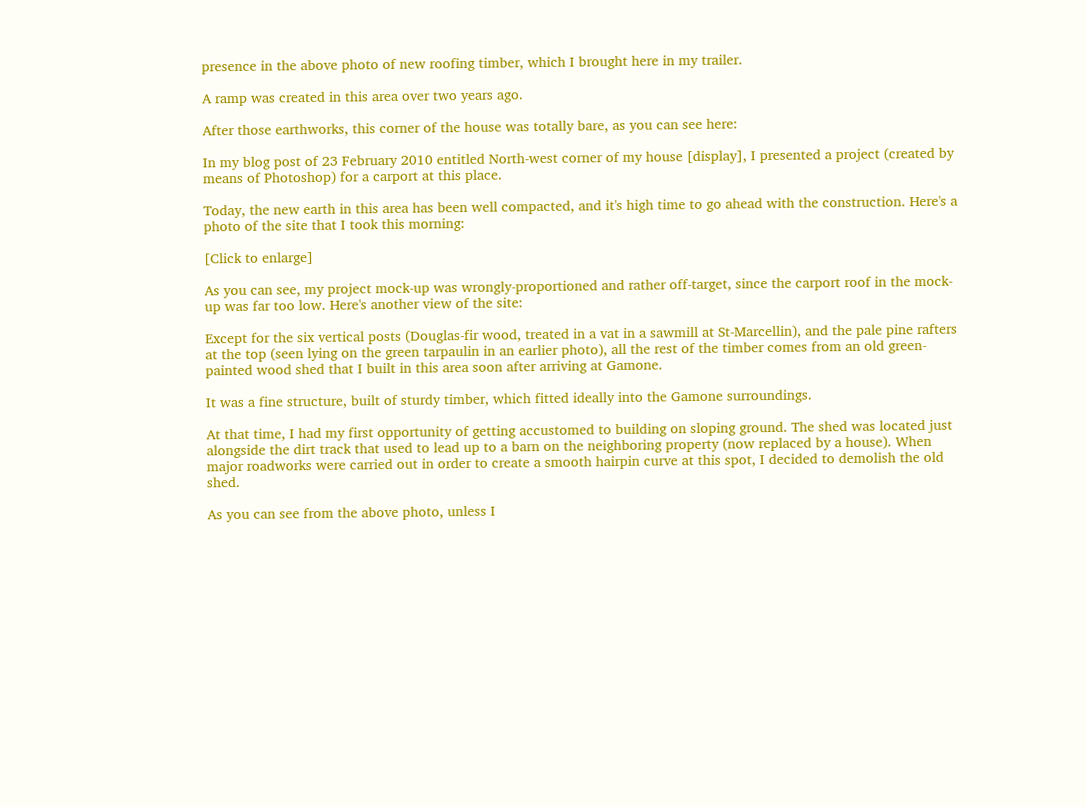presence in the above photo of new roofing timber, which I brought here in my trailer.

A ramp was created in this area over two years ago.

After those earthworks, this corner of the house was totally bare, as you can see here:

In my blog post of 23 February 2010 entitled North-west corner of my house [display], I presented a project (created by means of Photoshop) for a carport at this place.

Today, the new earth in this area has been well compacted, and it's high time to go ahead with the construction. Here's a photo of the site that I took this morning:

[Click to enlarge]

As you can see, my project mock-up was wrongly-proportioned and rather off-target, since the carport roof in the mock-up was far too low. Here's another view of the site:

Except for the six vertical posts (Douglas-fir wood, treated in a vat in a sawmill at St-Marcellin), and the pale pine rafters at the top (seen lying on the green tarpaulin in an earlier photo), all the rest of the timber comes from an old green-painted wood shed that I built in this area soon after arriving at Gamone.

It was a fine structure, built of sturdy timber, which fitted ideally into the Gamone surroundings.

At that time, I had my first opportunity of getting accustomed to building on sloping ground. The shed was located just alongside the dirt track that used to lead up to a barn on the neighboring property (now replaced by a house). When major roadworks were carried out in order to create a smooth hairpin curve at this spot, I decided to demolish the old shed.

As you can see from the above photo, unless I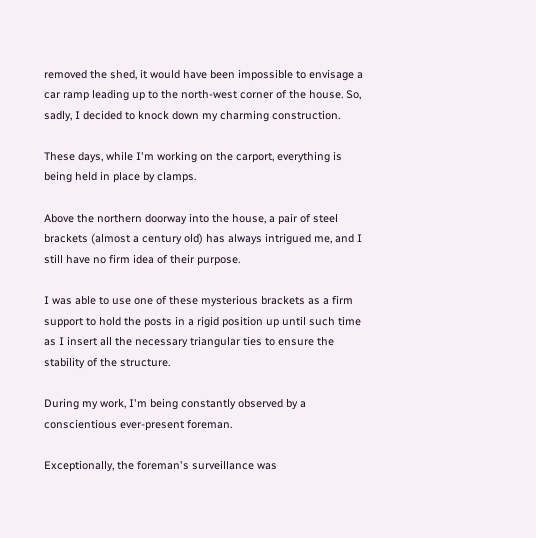removed the shed, it would have been impossible to envisage a car ramp leading up to the north-west corner of the house. So, sadly, I decided to knock down my charming construction.

These days, while I'm working on the carport, everything is being held in place by clamps.

Above the northern doorway into the house, a pair of steel brackets (almost a century old) has always intrigued me, and I still have no firm idea of their purpose.

I was able to use one of these mysterious brackets as a firm support to hold the posts in a rigid position up until such time as I insert all the necessary triangular ties to ensure the stability of the structure.

During my work, I'm being constantly observed by a conscientious ever-present foreman.

Exceptionally, the foreman's surveillance was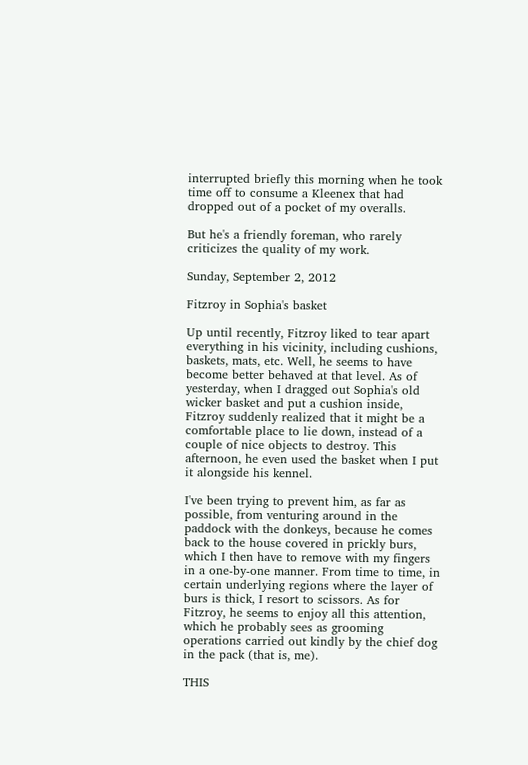interrupted briefly this morning when he took time off to consume a Kleenex that had dropped out of a pocket of my overalls.

But he's a friendly foreman, who rarely criticizes the quality of my work.

Sunday, September 2, 2012

Fitzroy in Sophia's basket

Up until recently, Fitzroy liked to tear apart everything in his vicinity, including cushions, baskets, mats, etc. Well, he seems to have become better behaved at that level. As of yesterday, when I dragged out Sophia's old wicker basket and put a cushion inside, Fitzroy suddenly realized that it might be a comfortable place to lie down, instead of a couple of nice objects to destroy. This afternoon, he even used the basket when I put it alongside his kennel.

I've been trying to prevent him, as far as possible, from venturing around in the paddock with the donkeys, because he comes back to the house covered in prickly burs, which I then have to remove with my fingers in a one-by-one manner. From time to time, in certain underlying regions where the layer of burs is thick, I resort to scissors. As for Fitzroy, he seems to enjoy all this attention, which he probably sees as grooming operations carried out kindly by the chief dog in the pack (that is, me).

THIS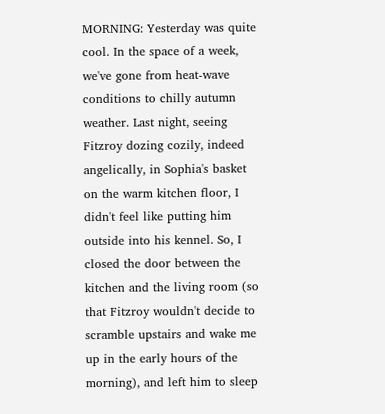MORNING: Yesterday was quite cool. In the space of a week, we've gone from heat-wave conditions to chilly autumn weather. Last night, seeing Fitzroy dozing cozily, indeed angelically, in Sophia's basket on the warm kitchen floor, I didn't feel like putting him outside into his kennel. So, I closed the door between the kitchen and the living room (so that Fitzroy wouldn't decide to scramble upstairs and wake me up in the early hours of the morning), and left him to sleep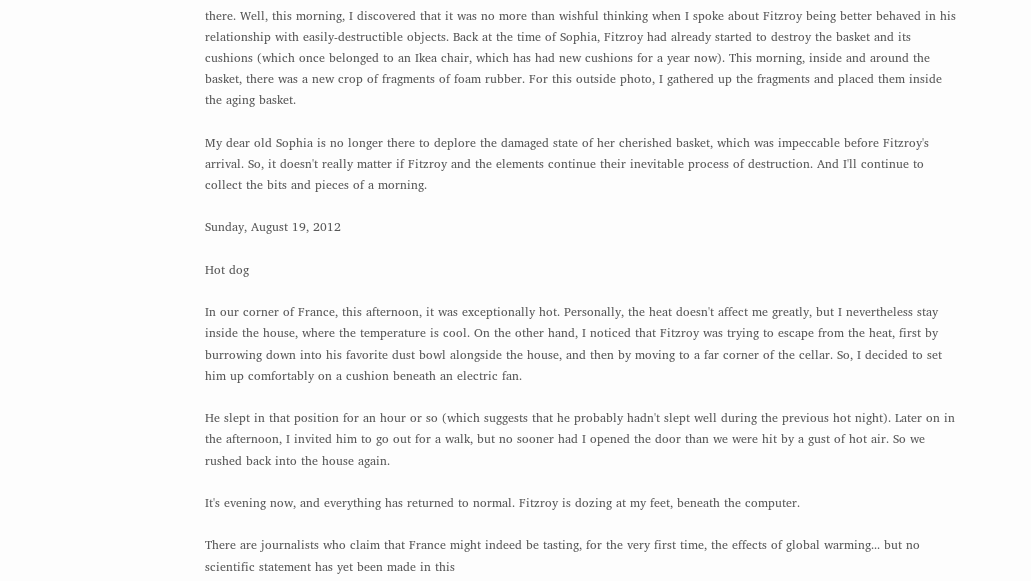there. Well, this morning, I discovered that it was no more than wishful thinking when I spoke about Fitzroy being better behaved in his relationship with easily-destructible objects. Back at the time of Sophia, Fitzroy had already started to destroy the basket and its cushions (which once belonged to an Ikea chair, which has had new cushions for a year now). This morning, inside and around the basket, there was a new crop of fragments of foam rubber. For this outside photo, I gathered up the fragments and placed them inside the aging basket.

My dear old Sophia is no longer there to deplore the damaged state of her cherished basket, which was impeccable before Fitzroy's arrival. So, it doesn't really matter if Fitzroy and the elements continue their inevitable process of destruction. And I'll continue to collect the bits and pieces of a morning.

Sunday, August 19, 2012

Hot dog

In our corner of France, this afternoon, it was exceptionally hot. Personally, the heat doesn't affect me greatly, but I nevertheless stay inside the house, where the temperature is cool. On the other hand, I noticed that Fitzroy was trying to escape from the heat, first by burrowing down into his favorite dust bowl alongside the house, and then by moving to a far corner of the cellar. So, I decided to set him up comfortably on a cushion beneath an electric fan.

He slept in that position for an hour or so (which suggests that he probably hadn't slept well during the previous hot night). Later on in the afternoon, I invited him to go out for a walk, but no sooner had I opened the door than we were hit by a gust of hot air. So we rushed back into the house again.

It's evening now, and everything has returned to normal. Fitzroy is dozing at my feet, beneath the computer.

There are journalists who claim that France might indeed be tasting, for the very first time, the effects of global warming... but no scientific statement has yet been made in this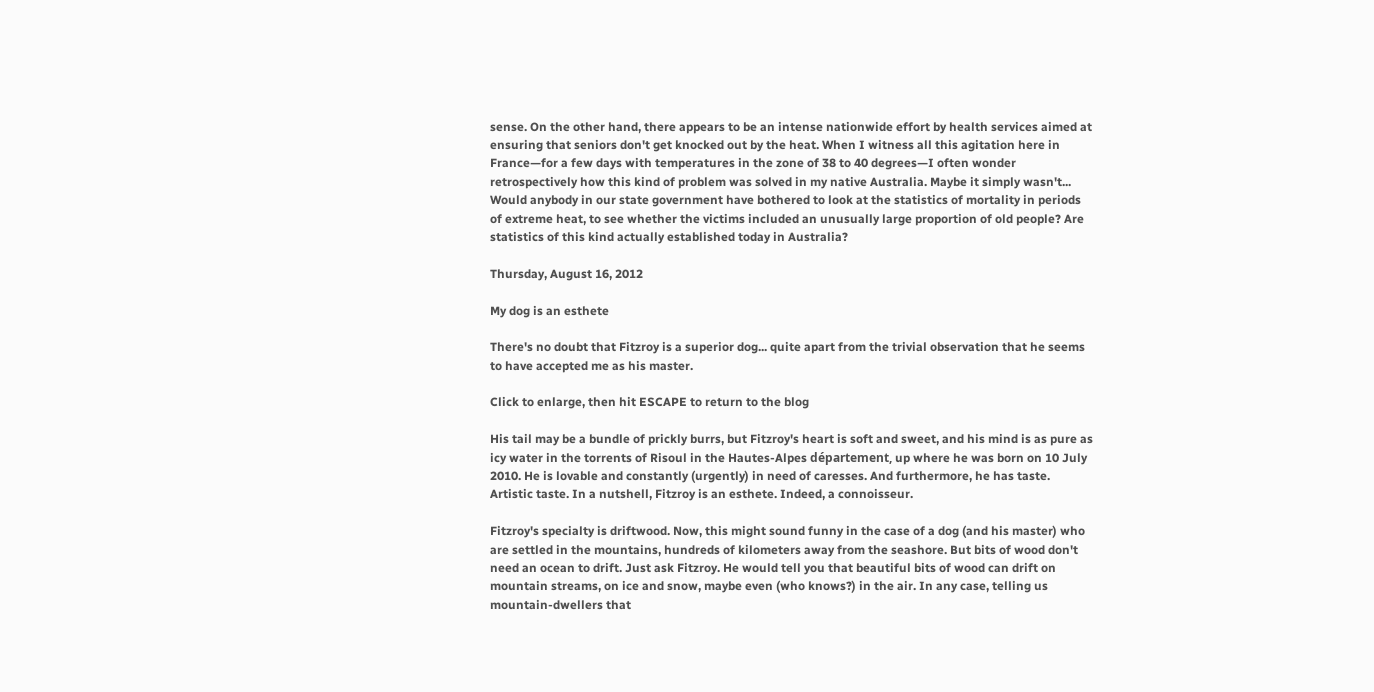sense. On the other hand, there appears to be an intense nationwide effort by health services aimed at ensuring that seniors don't get knocked out by the heat. When I witness all this agitation here in France—for a few days with temperatures in the zone of 38 to 40 degrees—I often wonder retrospectively how this kind of problem was solved in my native Australia. Maybe it simply wasn't... Would anybody in our state government have bothered to look at the statistics of mortality in periods of extreme heat, to see whether the victims included an unusually large proportion of old people? Are statistics of this kind actually established today in Australia?

Thursday, August 16, 2012

My dog is an esthete

There's no doubt that Fitzroy is a superior dog... quite apart from the trivial observation that he seems to have accepted me as his master.

Click to enlarge, then hit ESCAPE to return to the blog

His tail may be a bundle of prickly burrs, but Fitzroy's heart is soft and sweet, and his mind is as pure as icy water in the torrents of Risoul in the Hautes-Alpes département, up where he was born on 10 July 2010. He is lovable and constantly (urgently) in need of caresses. And furthermore, he has taste. Artistic taste. In a nutshell, Fitzroy is an esthete. Indeed, a connoisseur.

Fitzroy's specialty is driftwood. Now, this might sound funny in the case of a dog (and his master) who are settled in the mountains, hundreds of kilometers away from the seashore. But bits of wood don't need an ocean to drift. Just ask Fitzroy. He would tell you that beautiful bits of wood can drift on mountain streams, on ice and snow, maybe even (who knows?) in the air. In any case, telling us mountain-dwellers that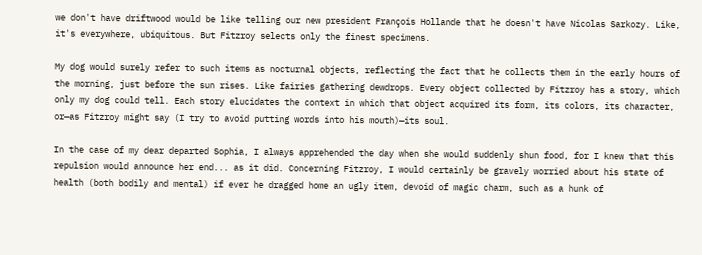we don't have driftwood would be like telling our new president François Hollande that he doesn't have Nicolas Sarkozy. Like, it's everywhere, ubiquitous. But Fitzroy selects only the finest specimens.

My dog would surely refer to such items as nocturnal objects, reflecting the fact that he collects them in the early hours of the morning, just before the sun rises. Like fairies gathering dewdrops. Every object collected by Fitzroy has a story, which only my dog could tell. Each story elucidates the context in which that object acquired its form, its colors, its character, or—as Fitzroy might say (I try to avoid putting words into his mouth)—its soul.

In the case of my dear departed Sophia, I always apprehended the day when she would suddenly shun food, for I knew that this repulsion would announce her end... as it did. Concerning Fitzroy, I would certainly be gravely worried about his state of health (both bodily and mental) if ever he dragged home an ugly item, devoid of magic charm, such as a hunk of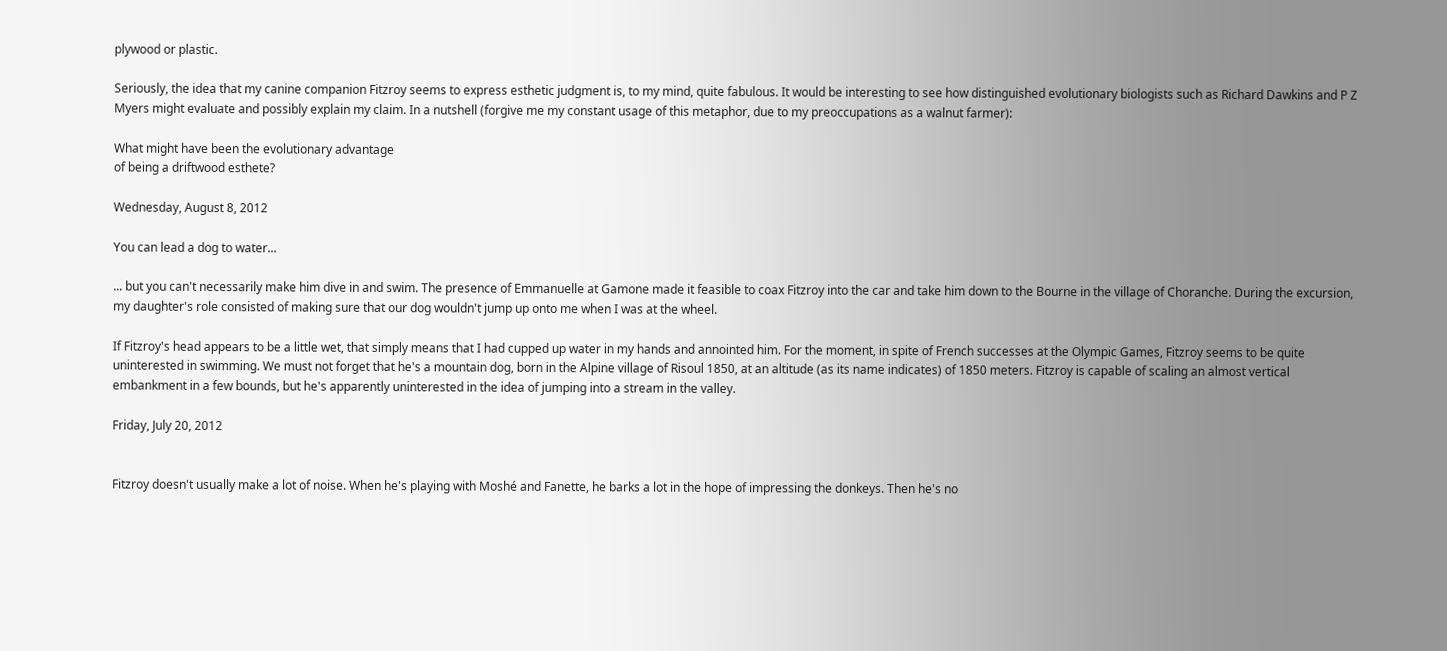plywood or plastic.

Seriously, the idea that my canine companion Fitzroy seems to express esthetic judgment is, to my mind, quite fabulous. It would be interesting to see how distinguished evolutionary biologists such as Richard Dawkins and P Z Myers might evaluate and possibly explain my claim. In a nutshell (forgive me my constant usage of this metaphor, due to my preoccupations as a walnut farmer):

What might have been the evolutionary advantage
of being a driftwood esthete?

Wednesday, August 8, 2012

You can lead a dog to water...

... but you can't necessarily make him dive in and swim. The presence of Emmanuelle at Gamone made it feasible to coax Fitzroy into the car and take him down to the Bourne in the village of Choranche. During the excursion, my daughter's role consisted of making sure that our dog wouldn't jump up onto me when I was at the wheel.

If Fitzroy's head appears to be a little wet, that simply means that I had cupped up water in my hands and annointed him. For the moment, in spite of French successes at the Olympic Games, Fitzroy seems to be quite uninterested in swimming. We must not forget that he's a mountain dog, born in the Alpine village of Risoul 1850, at an altitude (as its name indicates) of 1850 meters. Fitzroy is capable of scaling an almost vertical embankment in a few bounds, but he's apparently uninterested in the idea of jumping into a stream in the valley.

Friday, July 20, 2012


Fitzroy doesn't usually make a lot of noise. When he's playing with Moshé and Fanette, he barks a lot in the hope of impressing the donkeys. Then he's no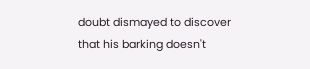doubt dismayed to discover that his barking doesn't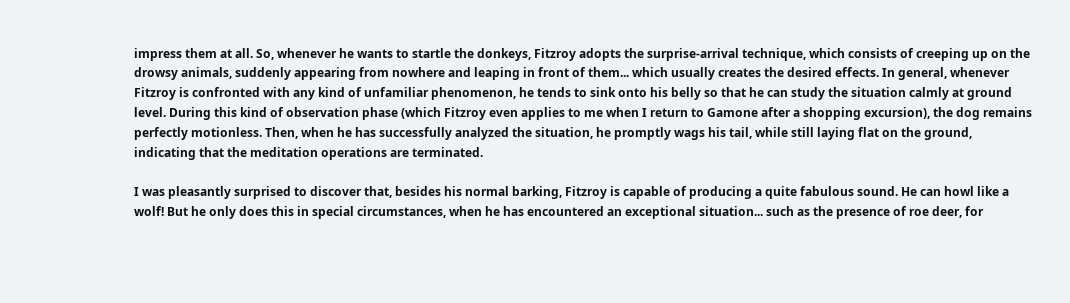impress them at all. So, whenever he wants to startle the donkeys, Fitzroy adopts the surprise-arrival technique, which consists of creeping up on the drowsy animals, suddenly appearing from nowhere and leaping in front of them... which usually creates the desired effects. In general, whenever Fitzroy is confronted with any kind of unfamiliar phenomenon, he tends to sink onto his belly so that he can study the situation calmly at ground level. During this kind of observation phase (which Fitzroy even applies to me when I return to Gamone after a shopping excursion), the dog remains perfectly motionless. Then, when he has successfully analyzed the situation, he promptly wags his tail, while still laying flat on the ground, indicating that the meditation operations are terminated.

I was pleasantly surprised to discover that, besides his normal barking, Fitzroy is capable of producing a quite fabulous sound. He can howl like a wolf! But he only does this in special circumstances, when he has encountered an exceptional situation... such as the presence of roe deer, for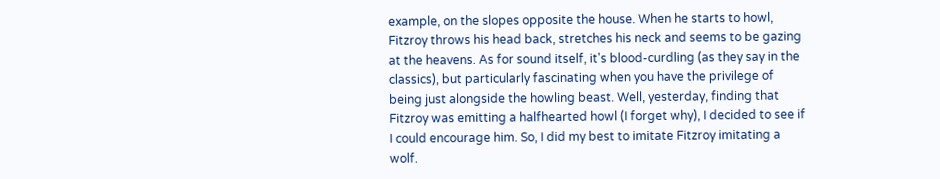example, on the slopes opposite the house. When he starts to howl, Fitzroy throws his head back, stretches his neck and seems to be gazing at the heavens. As for sound itself, it's blood-curdling (as they say in the classics), but particularly fascinating when you have the privilege of being just alongside the howling beast. Well, yesterday, finding that Fitzroy was emitting a halfhearted howl (I forget why), I decided to see if I could encourage him. So, I did my best to imitate Fitzroy imitating a wolf.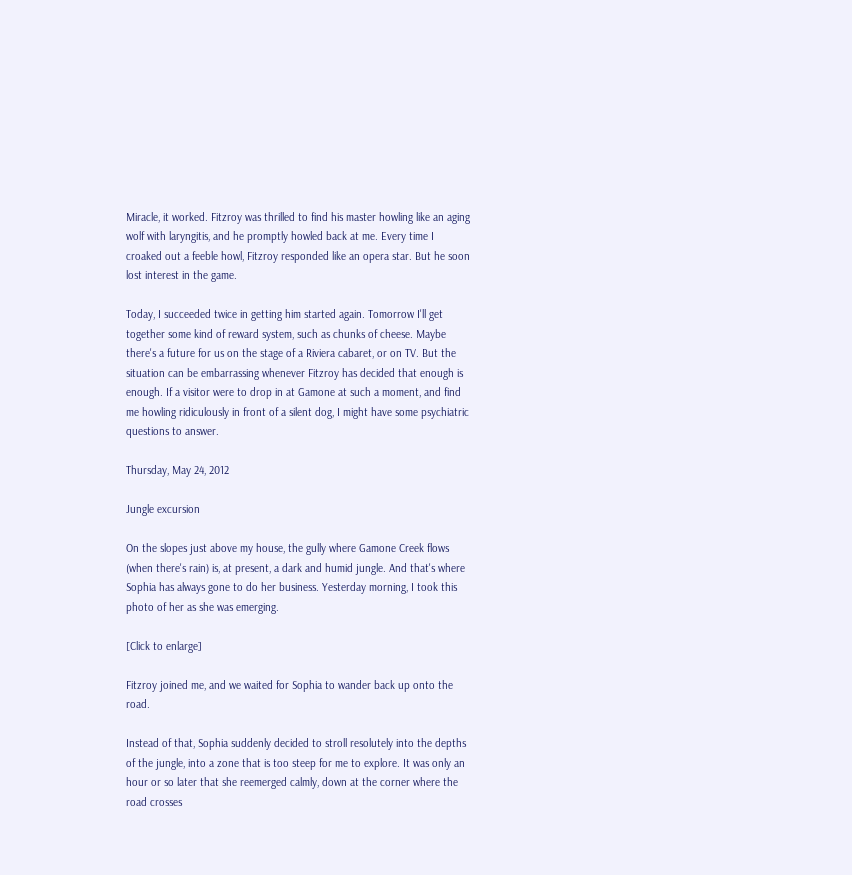Miracle, it worked. Fitzroy was thrilled to find his master howling like an aging wolf with laryngitis, and he promptly howled back at me. Every time I croaked out a feeble howl, Fitzroy responded like an opera star. But he soon lost interest in the game.

Today, I succeeded twice in getting him started again. Tomorrow I'll get together some kind of reward system, such as chunks of cheese. Maybe there's a future for us on the stage of a Riviera cabaret, or on TV. But the situation can be embarrassing whenever Fitzroy has decided that enough is enough. If a visitor were to drop in at Gamone at such a moment, and find me howling ridiculously in front of a silent dog, I might have some psychiatric questions to answer.

Thursday, May 24, 2012

Jungle excursion

On the slopes just above my house, the gully where Gamone Creek flows (when there's rain) is, at present, a dark and humid jungle. And that's where Sophia has always gone to do her business. Yesterday morning, I took this photo of her as she was emerging.

[Click to enlarge]

Fitzroy joined me, and we waited for Sophia to wander back up onto the road.

Instead of that, Sophia suddenly decided to stroll resolutely into the depths of the jungle, into a zone that is too steep for me to explore. It was only an hour or so later that she reemerged calmly, down at the corner where the road crosses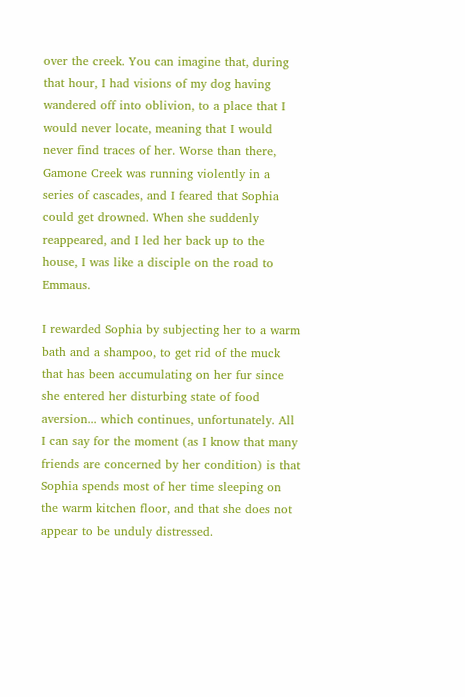over the creek. You can imagine that, during that hour, I had visions of my dog having wandered off into oblivion, to a place that I would never locate, meaning that I would never find traces of her. Worse than there, Gamone Creek was running violently in a series of cascades, and I feared that Sophia could get drowned. When she suddenly reappeared, and I led her back up to the house, I was like a disciple on the road to Emmaus.

I rewarded Sophia by subjecting her to a warm bath and a shampoo, to get rid of the muck that has been accumulating on her fur since she entered her disturbing state of food aversion... which continues, unfortunately. All I can say for the moment (as I know that many friends are concerned by her condition) is that Sophia spends most of her time sleeping on the warm kitchen floor, and that she does not appear to be unduly distressed.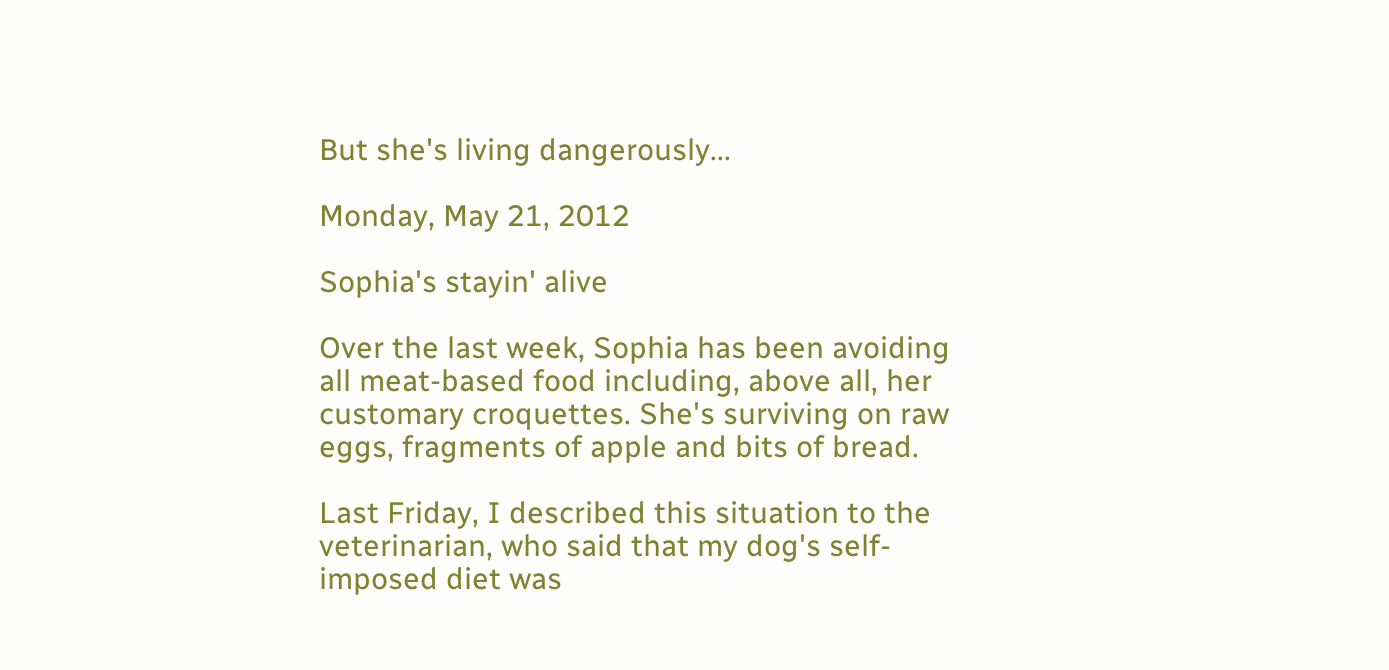But she's living dangerously...

Monday, May 21, 2012

Sophia's stayin' alive

Over the last week, Sophia has been avoiding all meat-based food including, above all, her customary croquettes. She's surviving on raw eggs, fragments of apple and bits of bread.

Last Friday, I described this situation to the veterinarian, who said that my dog's self-imposed diet was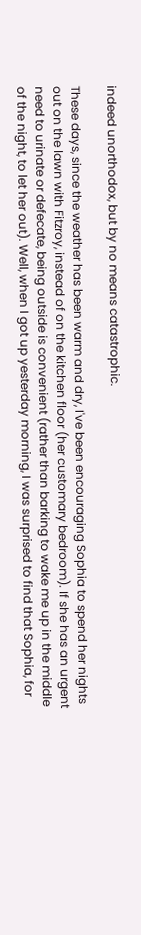indeed unorthodox, but by no means catastrophic.

These days, since the weather has been warm and dry, I've been encouraging Sophia to spend her nights out on the lawn with Fitzroy, instead of on the kitchen floor (her customary bedroom). If she has an urgent need to urinate or defecate, being outside is convenient (rather than barking to wake me up in the middle of the night, to let her out). Well, when I got up yesterday morning, I was surprised to find that Sophia, for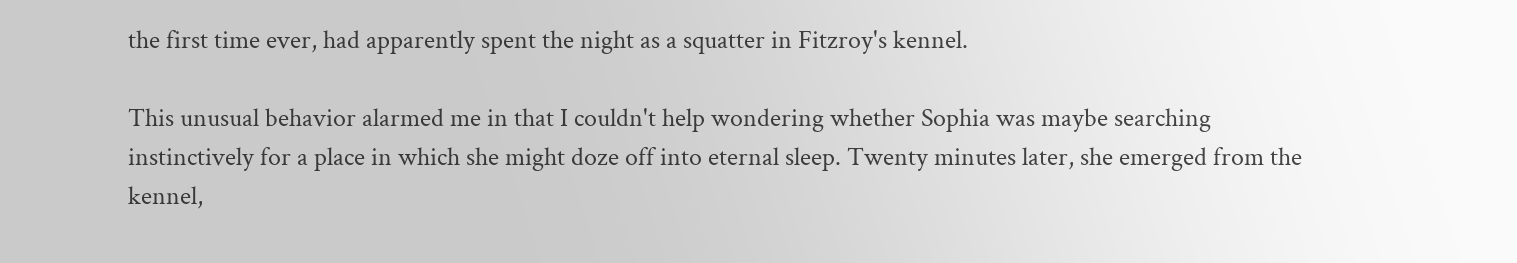the first time ever, had apparently spent the night as a squatter in Fitzroy's kennel.

This unusual behavior alarmed me in that I couldn't help wondering whether Sophia was maybe searching instinctively for a place in which she might doze off into eternal sleep. Twenty minutes later, she emerged from the kennel,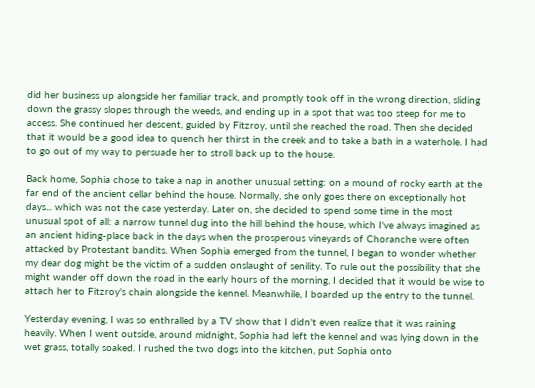did her business up alongside her familiar track, and promptly took off in the wrong direction, sliding down the grassy slopes through the weeds, and ending up in a spot that was too steep for me to access. She continued her descent, guided by Fitzroy, until she reached the road. Then she decided that it would be a good idea to quench her thirst in the creek and to take a bath in a waterhole. I had to go out of my way to persuade her to stroll back up to the house.

Back home, Sophia chose to take a nap in another unusual setting: on a mound of rocky earth at the far end of the ancient cellar behind the house. Normally, she only goes there on exceptionally hot days... which was not the case yesterday. Later on, she decided to spend some time in the most unusual spot of all: a narrow tunnel dug into the hill behind the house, which I've always imagined as an ancient hiding-place back in the days when the prosperous vineyards of Choranche were often attacked by Protestant bandits. When Sophia emerged from the tunnel, I began to wonder whether my dear dog might be the victim of a sudden onslaught of senility. To rule out the possibility that she might wander off down the road in the early hours of the morning, I decided that it would be wise to attach her to Fitzroy's chain alongside the kennel. Meanwhile, I boarded up the entry to the tunnel.

Yesterday evening, I was so enthralled by a TV show that I didn't even realize that it was raining heavily. When I went outside, around midnight, Sophia had left the kennel and was lying down in the wet grass, totally soaked. I rushed the two dogs into the kitchen, put Sophia onto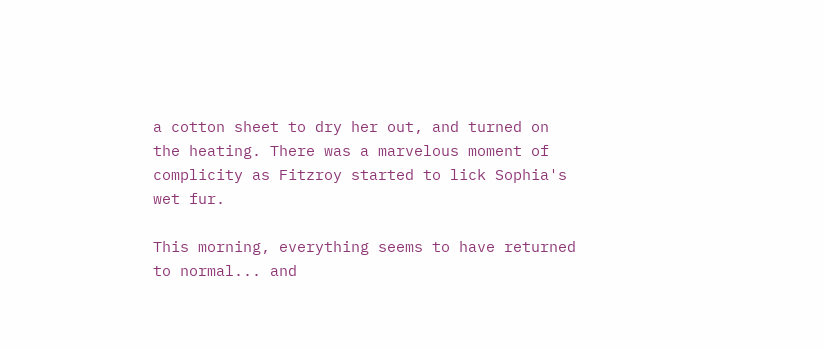a cotton sheet to dry her out, and turned on the heating. There was a marvelous moment of complicity as Fitzroy started to lick Sophia's wet fur.

This morning, everything seems to have returned to normal... and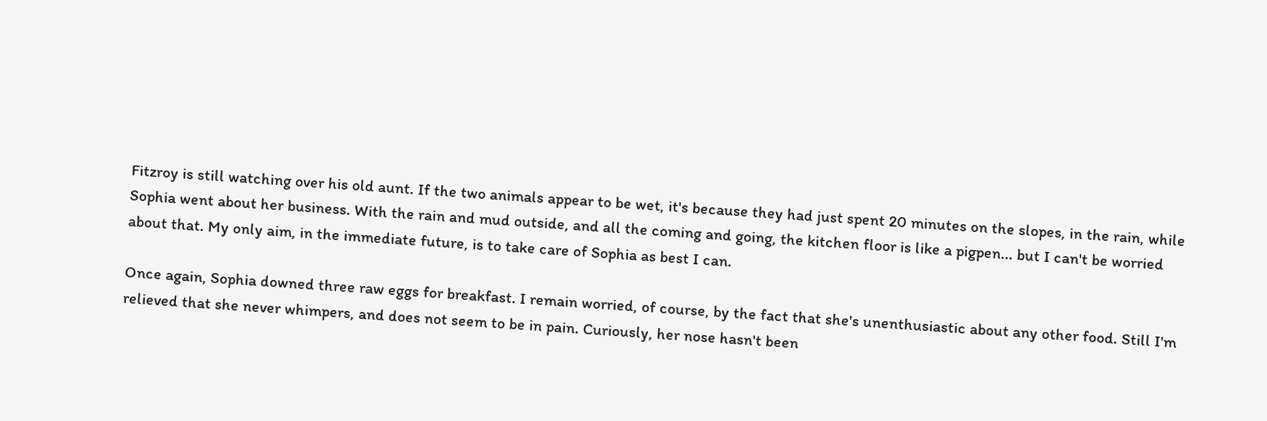Fitzroy is still watching over his old aunt. If the two animals appear to be wet, it's because they had just spent 20 minutes on the slopes, in the rain, while Sophia went about her business. With the rain and mud outside, and all the coming and going, the kitchen floor is like a pigpen... but I can't be worried about that. My only aim, in the immediate future, is to take care of Sophia as best I can.

Once again, Sophia downed three raw eggs for breakfast. I remain worried, of course, by the fact that she's unenthusiastic about any other food. Still I'm relieved that she never whimpers, and does not seem to be in pain. Curiously, her nose hasn't been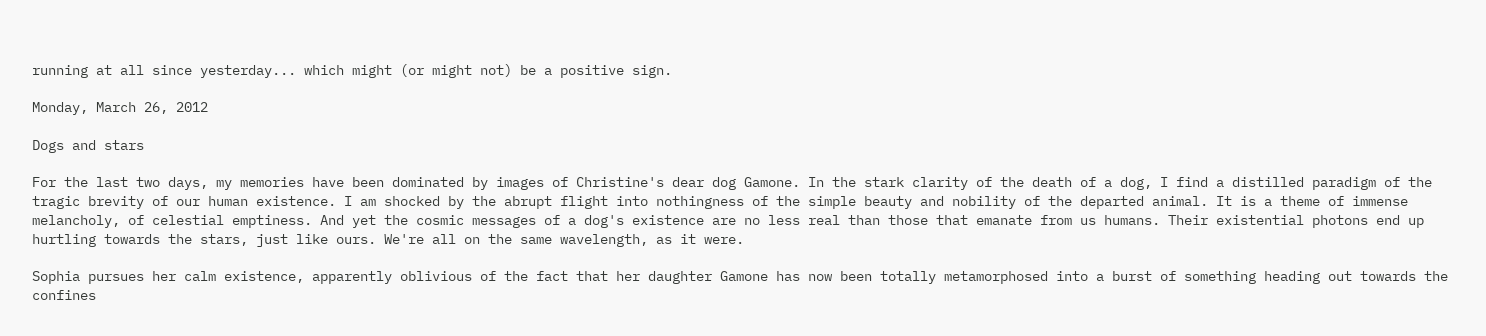running at all since yesterday... which might (or might not) be a positive sign.

Monday, March 26, 2012

Dogs and stars

For the last two days, my memories have been dominated by images of Christine's dear dog Gamone. In the stark clarity of the death of a dog, I find a distilled paradigm of the tragic brevity of our human existence. I am shocked by the abrupt flight into nothingness of the simple beauty and nobility of the departed animal. It is a theme of immense melancholy, of celestial emptiness. And yet the cosmic messages of a dog's existence are no less real than those that emanate from us humans. Their existential photons end up hurtling towards the stars, just like ours. We're all on the same wavelength, as it were.

Sophia pursues her calm existence, apparently oblivious of the fact that her daughter Gamone has now been totally metamorphosed into a burst of something heading out towards the confines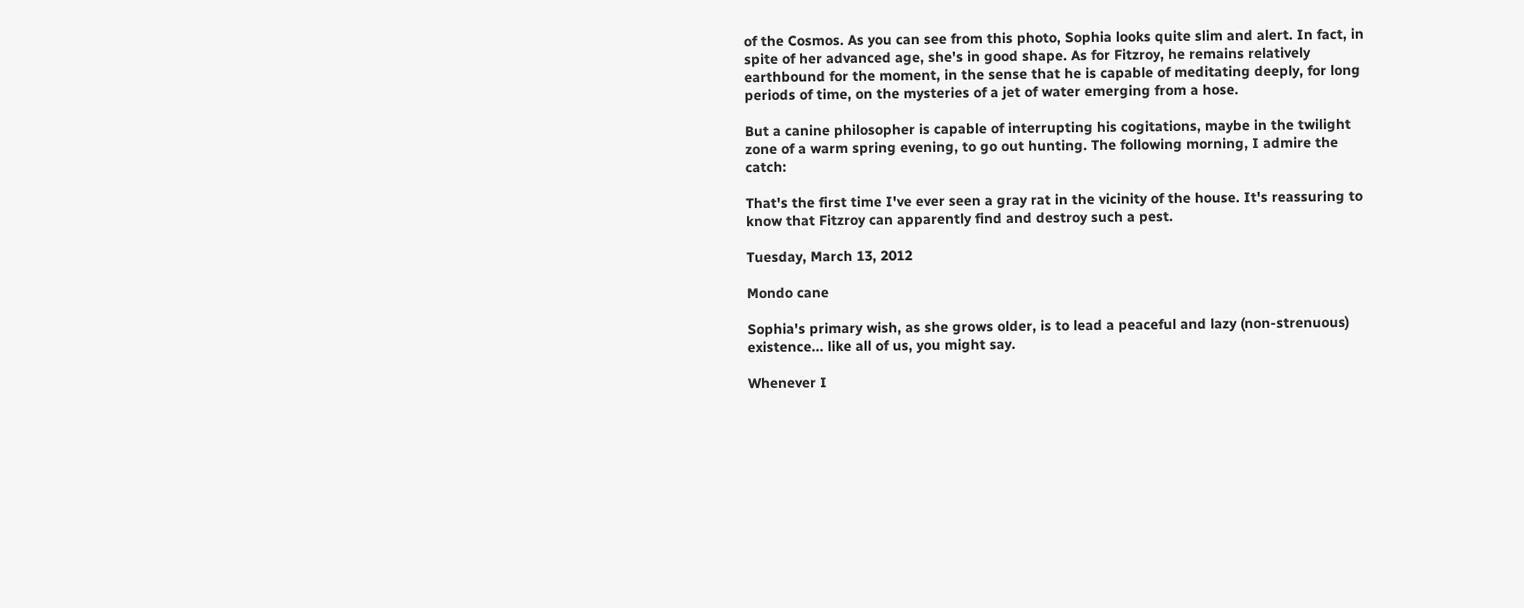of the Cosmos. As you can see from this photo, Sophia looks quite slim and alert. In fact, in spite of her advanced age, she's in good shape. As for Fitzroy, he remains relatively earthbound for the moment, in the sense that he is capable of meditating deeply, for long periods of time, on the mysteries of a jet of water emerging from a hose.

But a canine philosopher is capable of interrupting his cogitations, maybe in the twilight zone of a warm spring evening, to go out hunting. The following morning, I admire the catch:

That's the first time I've ever seen a gray rat in the vicinity of the house. It's reassuring to know that Fitzroy can apparently find and destroy such a pest.

Tuesday, March 13, 2012

Mondo cane

Sophia's primary wish, as she grows older, is to lead a peaceful and lazy (non-strenuous) existence... like all of us, you might say.

Whenever I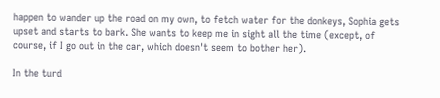happen to wander up the road on my own, to fetch water for the donkeys, Sophia gets upset and starts to bark. She wants to keep me in sight all the time (except, of course, if I go out in the car, which doesn't seem to bother her).

In the turd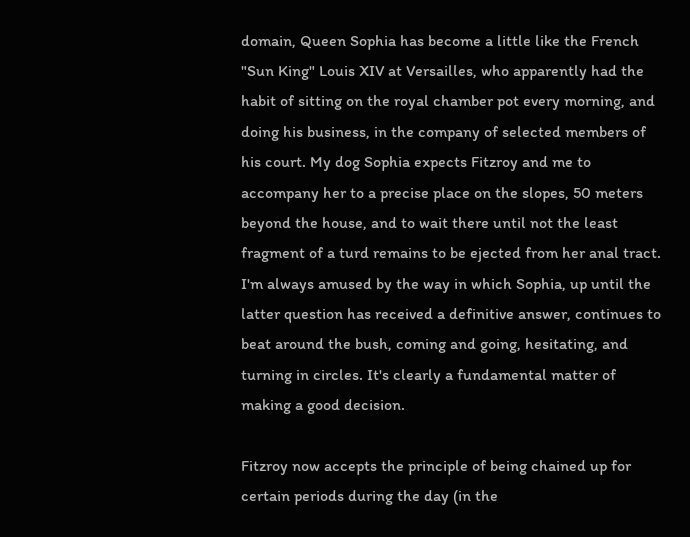domain, Queen Sophia has become a little like the French "Sun King" Louis XIV at Versailles, who apparently had the habit of sitting on the royal chamber pot every morning, and doing his business, in the company of selected members of his court. My dog Sophia expects Fitzroy and me to accompany her to a precise place on the slopes, 50 meters beyond the house, and to wait there until not the least fragment of a turd remains to be ejected from her anal tract. I'm always amused by the way in which Sophia, up until the latter question has received a definitive answer, continues to beat around the bush, coming and going, hesitating, and turning in circles. It's clearly a fundamental matter of making a good decision.

Fitzroy now accepts the principle of being chained up for certain periods during the day (in the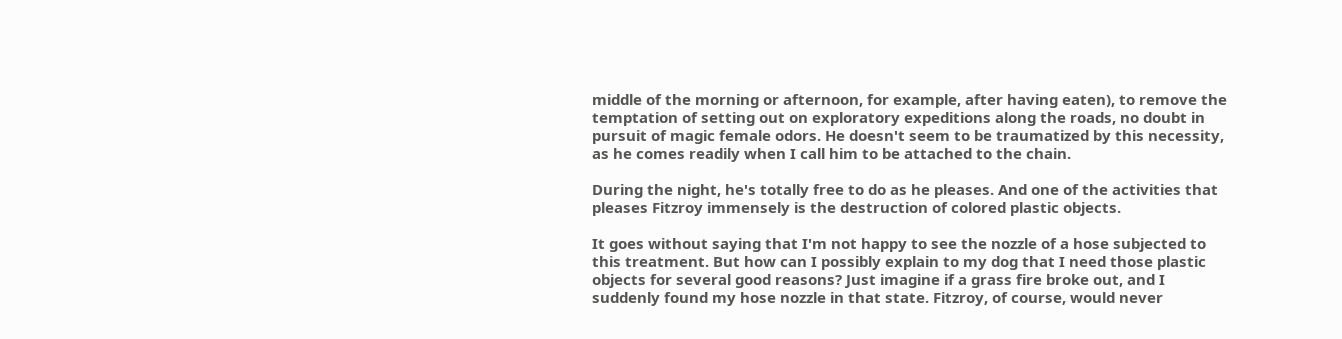middle of the morning or afternoon, for example, after having eaten), to remove the temptation of setting out on exploratory expeditions along the roads, no doubt in pursuit of magic female odors. He doesn't seem to be traumatized by this necessity, as he comes readily when I call him to be attached to the chain.

During the night, he's totally free to do as he pleases. And one of the activities that pleases Fitzroy immensely is the destruction of colored plastic objects.

It goes without saying that I'm not happy to see the nozzle of a hose subjected to this treatment. But how can I possibly explain to my dog that I need those plastic objects for several good reasons? Just imagine if a grass fire broke out, and I suddenly found my hose nozzle in that state. Fitzroy, of course, would never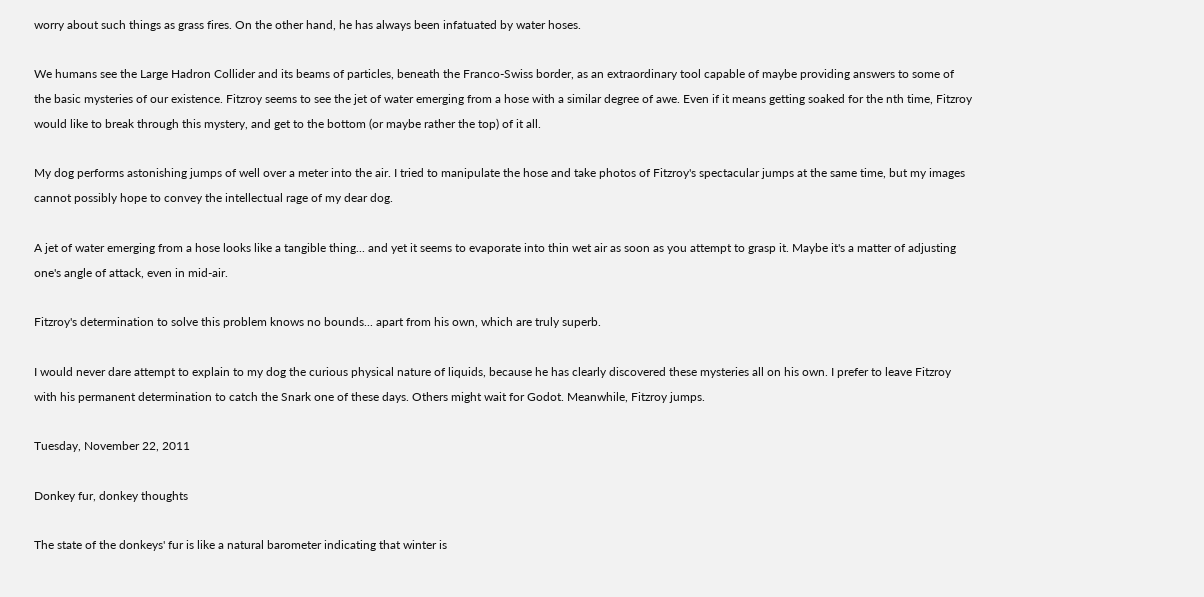worry about such things as grass fires. On the other hand, he has always been infatuated by water hoses.

We humans see the Large Hadron Collider and its beams of particles, beneath the Franco-Swiss border, as an extraordinary tool capable of maybe providing answers to some of the basic mysteries of our existence. Fitzroy seems to see the jet of water emerging from a hose with a similar degree of awe. Even if it means getting soaked for the nth time, Fitzroy would like to break through this mystery, and get to the bottom (or maybe rather the top) of it all.

My dog performs astonishing jumps of well over a meter into the air. I tried to manipulate the hose and take photos of Fitzroy's spectacular jumps at the same time, but my images cannot possibly hope to convey the intellectual rage of my dear dog.

A jet of water emerging from a hose looks like a tangible thing... and yet it seems to evaporate into thin wet air as soon as you attempt to grasp it. Maybe it's a matter of adjusting one's angle of attack, even in mid-air.

Fitzroy's determination to solve this problem knows no bounds... apart from his own, which are truly superb.

I would never dare attempt to explain to my dog the curious physical nature of liquids, because he has clearly discovered these mysteries all on his own. I prefer to leave Fitzroy with his permanent determination to catch the Snark one of these days. Others might wait for Godot. Meanwhile, Fitzroy jumps.

Tuesday, November 22, 2011

Donkey fur, donkey thoughts

The state of the donkeys' fur is like a natural barometer indicating that winter is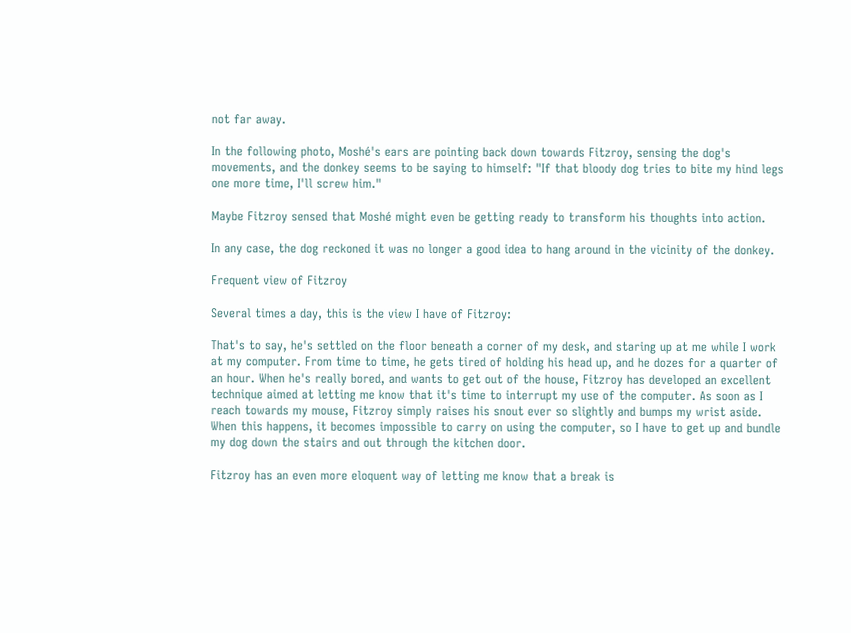not far away.

In the following photo, Moshé's ears are pointing back down towards Fitzroy, sensing the dog's movements, and the donkey seems to be saying to himself: "If that bloody dog tries to bite my hind legs one more time, I'll screw him."

Maybe Fitzroy sensed that Moshé might even be getting ready to transform his thoughts into action.

In any case, the dog reckoned it was no longer a good idea to hang around in the vicinity of the donkey.

Frequent view of Fitzroy

Several times a day, this is the view I have of Fitzroy:

That's to say, he's settled on the floor beneath a corner of my desk, and staring up at me while I work at my computer. From time to time, he gets tired of holding his head up, and he dozes for a quarter of an hour. When he's really bored, and wants to get out of the house, Fitzroy has developed an excellent technique aimed at letting me know that it's time to interrupt my use of the computer. As soon as I reach towards my mouse, Fitzroy simply raises his snout ever so slightly and bumps my wrist aside. When this happens, it becomes impossible to carry on using the computer, so I have to get up and bundle my dog down the stairs and out through the kitchen door.

Fitzroy has an even more eloquent way of letting me know that a break is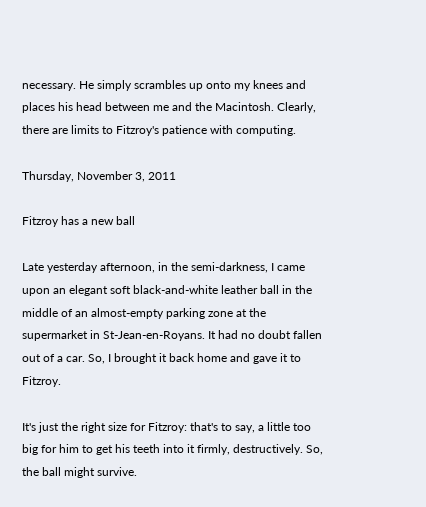necessary. He simply scrambles up onto my knees and places his head between me and the Macintosh. Clearly, there are limits to Fitzroy's patience with computing.

Thursday, November 3, 2011

Fitzroy has a new ball

Late yesterday afternoon, in the semi-darkness, I came upon an elegant soft black-and-white leather ball in the middle of an almost-empty parking zone at the supermarket in St-Jean-en-Royans. It had no doubt fallen out of a car. So, I brought it back home and gave it to Fitzroy.

It's just the right size for Fitzroy: that's to say, a little too big for him to get his teeth into it firmly, destructively. So, the ball might survive.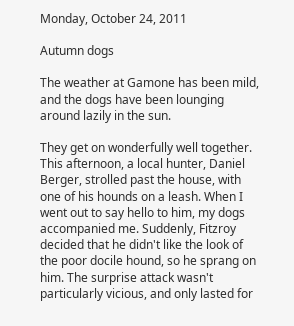Monday, October 24, 2011

Autumn dogs

The weather at Gamone has been mild, and the dogs have been lounging around lazily in the sun.

They get on wonderfully well together. This afternoon, a local hunter, Daniel Berger, strolled past the house, with one of his hounds on a leash. When I went out to say hello to him, my dogs accompanied me. Suddenly, Fitzroy decided that he didn't like the look of the poor docile hound, so he sprang on him. The surprise attack wasn't particularly vicious, and only lasted for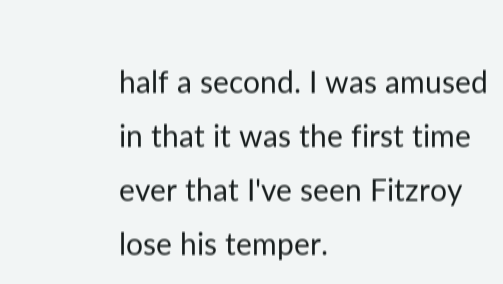half a second. I was amused in that it was the first time ever that I've seen Fitzroy lose his temper.